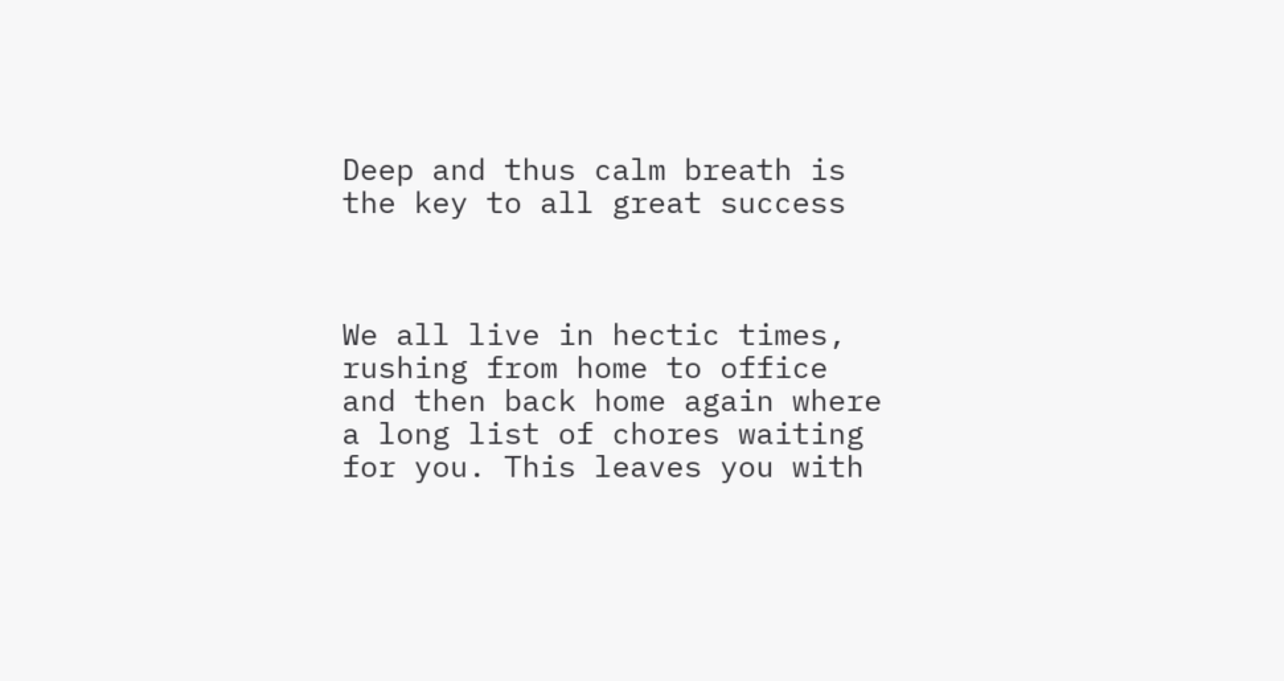Deep and thus calm breath is the key to all great success



We all live in hectic times, rushing from home to office and then back home again where a long list of chores waiting for you. This leaves you with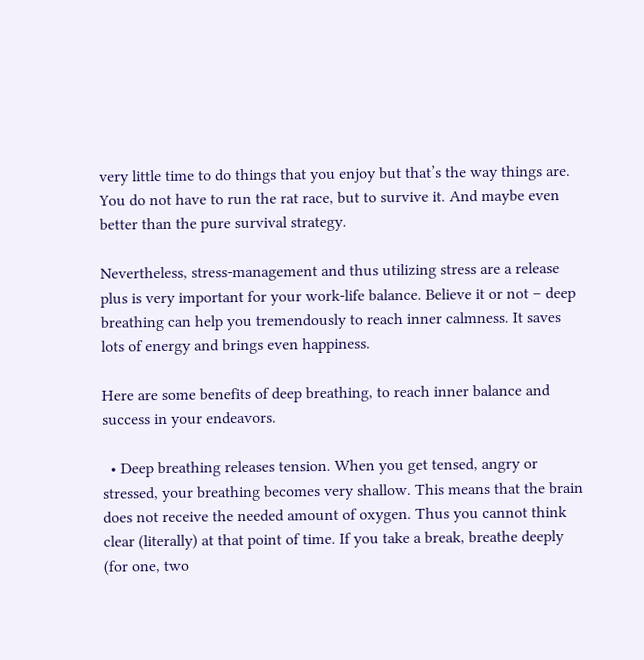very little time to do things that you enjoy but that’s the way things are. You do not have to run the rat race, but to survive it. And maybe even better than the pure survival strategy.

Nevertheless, stress-management and thus utilizing stress are a release plus is very important for your work-life balance. Believe it or not – deep breathing can help you tremendously to reach inner calmness. It saves lots of energy and brings even happiness.

Here are some benefits of deep breathing, to reach inner balance and success in your endeavors.

  • Deep breathing releases tension. When you get tensed, angry or stressed, your breathing becomes very shallow. This means that the brain does not receive the needed amount of oxygen. Thus you cannot think clear (literally) at that point of time. If you take a break, breathe deeply (for one, two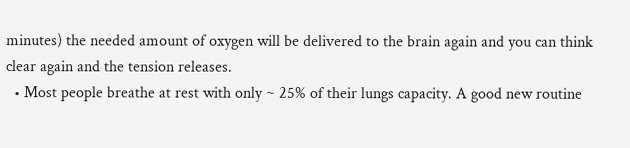minutes) the needed amount of oxygen will be delivered to the brain again and you can think clear again and the tension releases.
  • Most people breathe at rest with only ~ 25% of their lungs capacity. A good new routine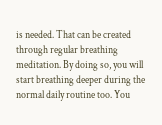is needed. That can be created through regular breathing meditation. By doing so, you will start breathing deeper during the normal daily routine too. You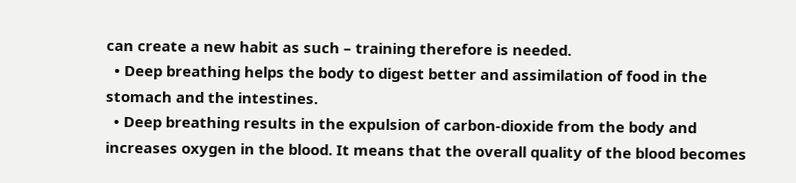can create a new habit as such – training therefore is needed.
  • Deep breathing helps the body to digest better and assimilation of food in the stomach and the intestines.
  • Deep breathing results in the expulsion of carbon-dioxide from the body and increases oxygen in the blood. It means that the overall quality of the blood becomes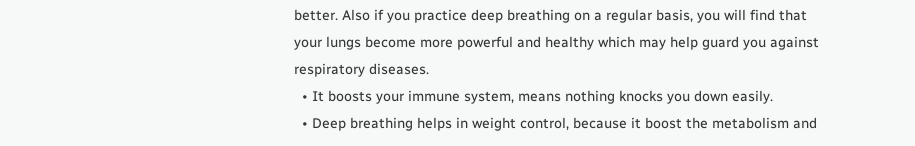better. Also if you practice deep breathing on a regular basis, you will find that your lungs become more powerful and healthy which may help guard you against respiratory diseases.
  • It boosts your immune system, means nothing knocks you down easily.
  • Deep breathing helps in weight control, because it boost the metabolism and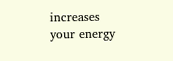increases your energy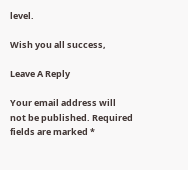level.

Wish you all success,

Leave A Reply

Your email address will not be published. Required fields are marked *